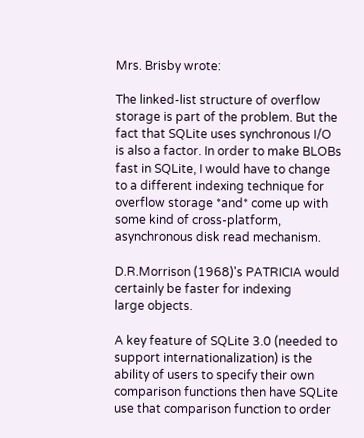Mrs. Brisby wrote:

The linked-list structure of overflow storage is part of the problem. But the fact that SQLite uses synchronous I/O is also a factor. In order to make BLOBs fast in SQLite, I would have to change to a different indexing technique for overflow storage *and* come up with some kind of cross-platform, asynchronous disk read mechanism.

D.R.Morrison (1968)'s PATRICIA would certainly be faster for indexing
large objects.

A key feature of SQLite 3.0 (needed to support internationalization) is the ability of users to specify their own comparison functions then have SQLite use that comparison function to order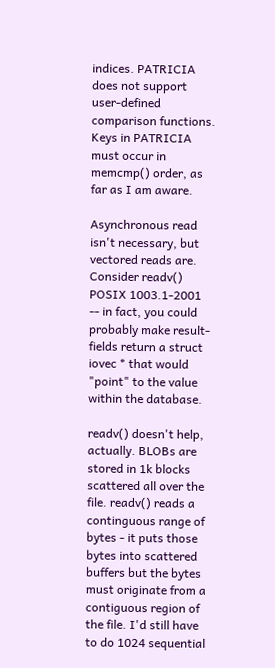indices. PATRICIA does not support user-defined comparison functions. Keys in PATRICIA must occur in memcmp() order, as far as I am aware.

Asynchronous read isn't necessary, but vectored reads are. Consider readv() POSIX 1003.1-2001 -- in fact, you could probably make result-fields return a struct iovec * that would "point" to the value within the database.

readv() doesn't help, actually. BLOBs are stored in 1k blocks scattered all over the file. readv() reads a continguous range of bytes - it puts those bytes into scattered buffers but the bytes must originate from a contiguous region of the file. I'd still have to do 1024 sequential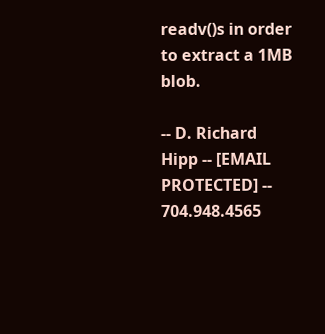readv()s in order to extract a 1MB blob.

-- D. Richard Hipp -- [EMAIL PROTECTED] -- 704.948.4565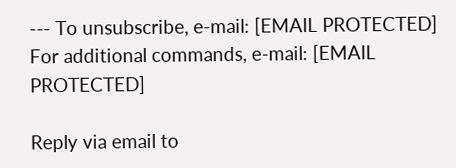--- To unsubscribe, e-mail: [EMAIL PROTECTED] For additional commands, e-mail: [EMAIL PROTECTED]

Reply via email to